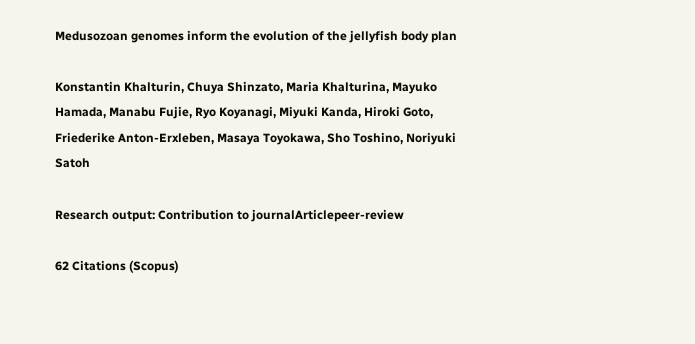Medusozoan genomes inform the evolution of the jellyfish body plan

Konstantin Khalturin, Chuya Shinzato, Maria Khalturina, Mayuko Hamada, Manabu Fujie, Ryo Koyanagi, Miyuki Kanda, Hiroki Goto, Friederike Anton-Erxleben, Masaya Toyokawa, Sho Toshino, Noriyuki Satoh

Research output: Contribution to journalArticlepeer-review

62 Citations (Scopus)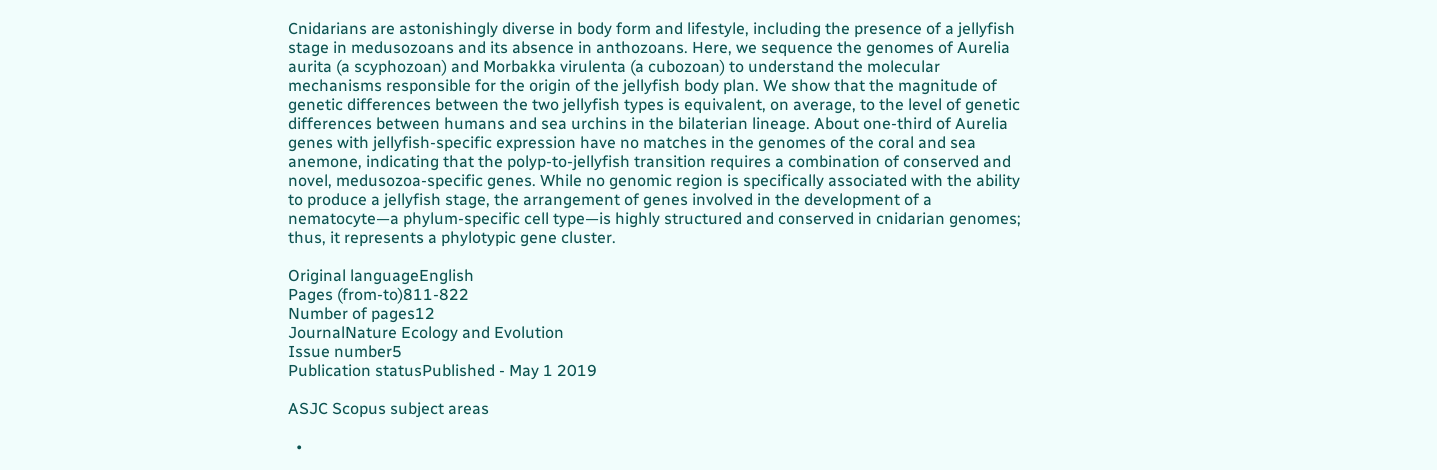Cnidarians are astonishingly diverse in body form and lifestyle, including the presence of a jellyfish stage in medusozoans and its absence in anthozoans. Here, we sequence the genomes of Aurelia aurita (a scyphozoan) and Morbakka virulenta (a cubozoan) to understand the molecular mechanisms responsible for the origin of the jellyfish body plan. We show that the magnitude of genetic differences between the two jellyfish types is equivalent, on average, to the level of genetic differences between humans and sea urchins in the bilaterian lineage. About one-third of Aurelia genes with jellyfish-specific expression have no matches in the genomes of the coral and sea anemone, indicating that the polyp-to-jellyfish transition requires a combination of conserved and novel, medusozoa-specific genes. While no genomic region is specifically associated with the ability to produce a jellyfish stage, the arrangement of genes involved in the development of a nematocyte—a phylum-specific cell type—is highly structured and conserved in cnidarian genomes; thus, it represents a phylotypic gene cluster.

Original languageEnglish
Pages (from-to)811-822
Number of pages12
JournalNature Ecology and Evolution
Issue number5
Publication statusPublished - May 1 2019

ASJC Scopus subject areas

  •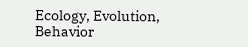Ecology, Evolution, Behavior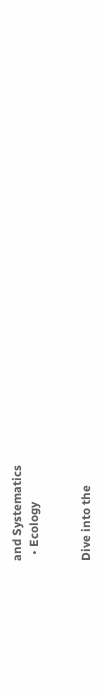and Systematics
  • Ecology


Dive into the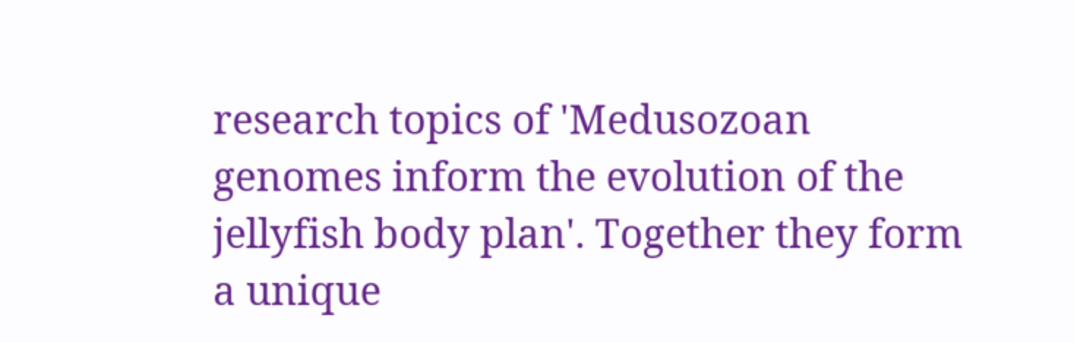research topics of 'Medusozoan genomes inform the evolution of the jellyfish body plan'. Together they form a unique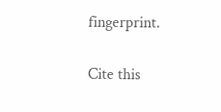fingerprint.

Cite this